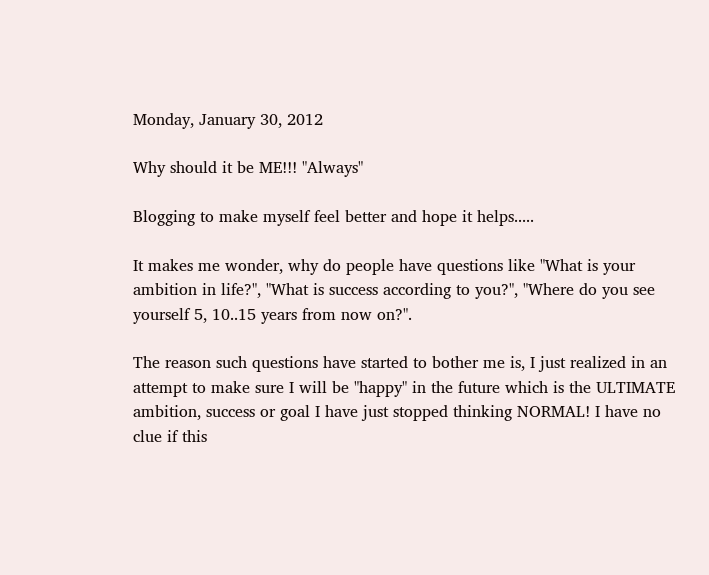Monday, January 30, 2012

Why should it be ME!!! "Always"

Blogging to make myself feel better and hope it helps.....

It makes me wonder, why do people have questions like "What is your ambition in life?", "What is success according to you?", "Where do you see yourself 5, 10..15 years from now on?".

The reason such questions have started to bother me is, I just realized in an attempt to make sure I will be "happy" in the future which is the ULTIMATE ambition, success or goal I have just stopped thinking NORMAL! I have no clue if this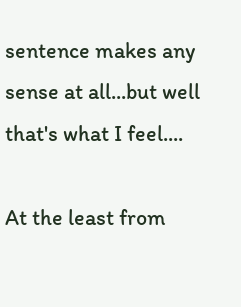sentence makes any sense at all...but well that's what I feel....

At the least from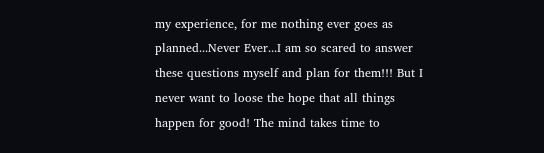my experience, for me nothing ever goes as planned...Never Ever...I am so scared to answer these questions myself and plan for them!!! But I never want to loose the hope that all things happen for good! The mind takes time to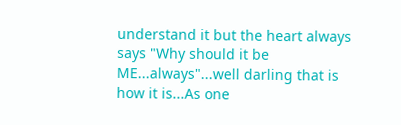understand it but the heart always says "Why should it be ME...always"...well darling that is how it is...As one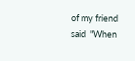of my friend said  "When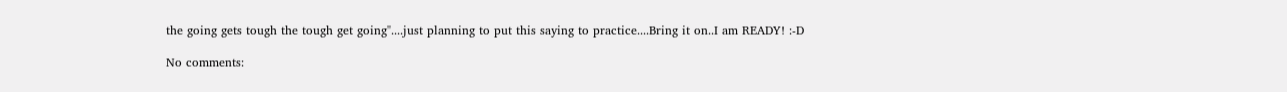the going gets tough the tough get going"....just planning to put this saying to practice....Bring it on..I am READY! :-D

No comments: